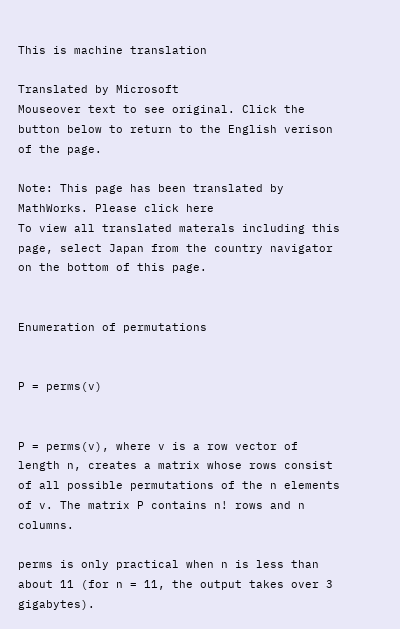This is machine translation

Translated by Microsoft
Mouseover text to see original. Click the button below to return to the English verison of the page.

Note: This page has been translated by MathWorks. Please click here
To view all translated materals including this page, select Japan from the country navigator on the bottom of this page.


Enumeration of permutations


P = perms(v)


P = perms(v), where v is a row vector of length n, creates a matrix whose rows consist of all possible permutations of the n elements of v. The matrix P contains n! rows and n columns.

perms is only practical when n is less than about 11 (for n = 11, the output takes over 3 gigabytes).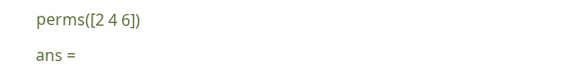perms([2 4 6])

ans =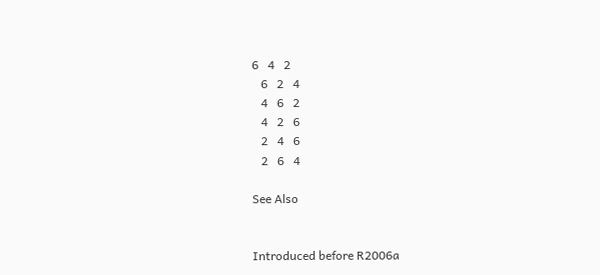6   4   2
   6   2   4
   4   6   2
   4   2   6
   2   4   6
   2   6   4

See Also


Introduced before R2006a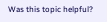Was this topic helpful?